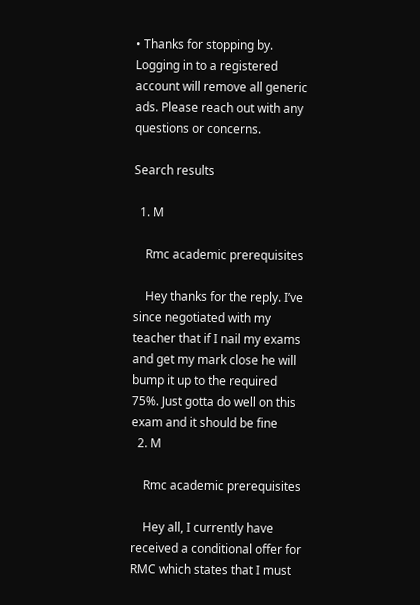• Thanks for stopping by. Logging in to a registered account will remove all generic ads. Please reach out with any questions or concerns.

Search results

  1. M

    Rmc academic prerequisites

    Hey thanks for the reply. I’ve since negotiated with my teacher that if I nail my exams and get my mark close he will bump it up to the required 75%. Just gotta do well on this exam and it should be fine
  2. M

    Rmc academic prerequisites

    Hey all, I currently have received a conditional offer for RMC which states that I must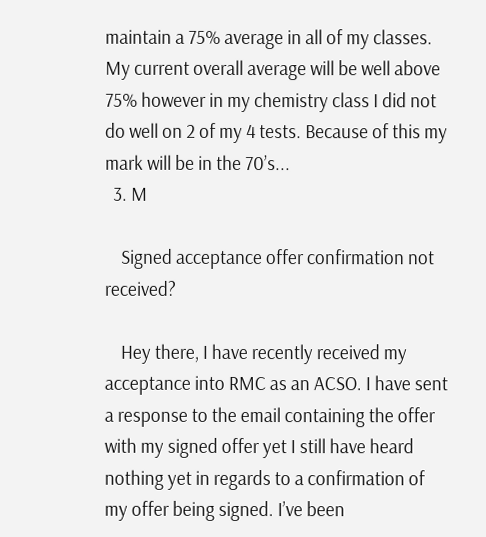maintain a 75% average in all of my classes. My current overall average will be well above 75% however in my chemistry class I did not do well on 2 of my 4 tests. Because of this my mark will be in the 70’s...
  3. M

    Signed acceptance offer confirmation not received?

    Hey there, I have recently received my acceptance into RMC as an ACSO. I have sent a response to the email containing the offer with my signed offer yet I still have heard nothing yet in regards to a confirmation of my offer being signed. I’ve been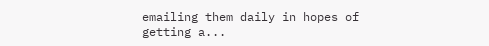emailing them daily in hopes of getting a...